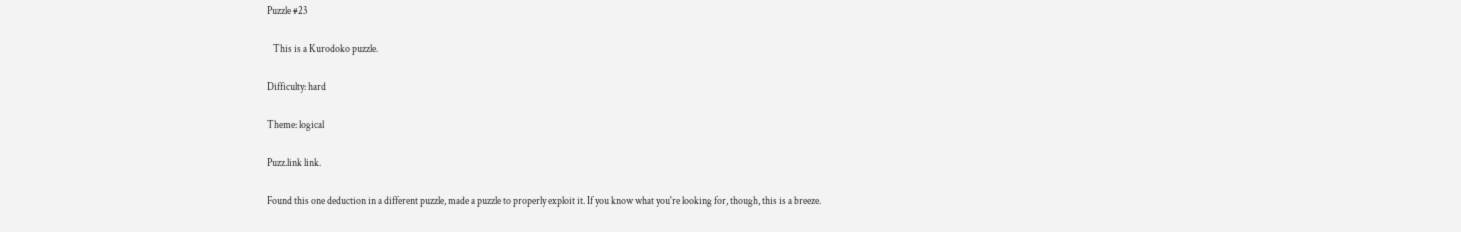Puzzle #23

   This is a Kurodoko puzzle.

Difficulty: hard

Theme: logical

Puzz.link link.

Found this one deduction in a different puzzle, made a puzzle to properly exploit it. If you know what you're looking for, though, this is a breeze.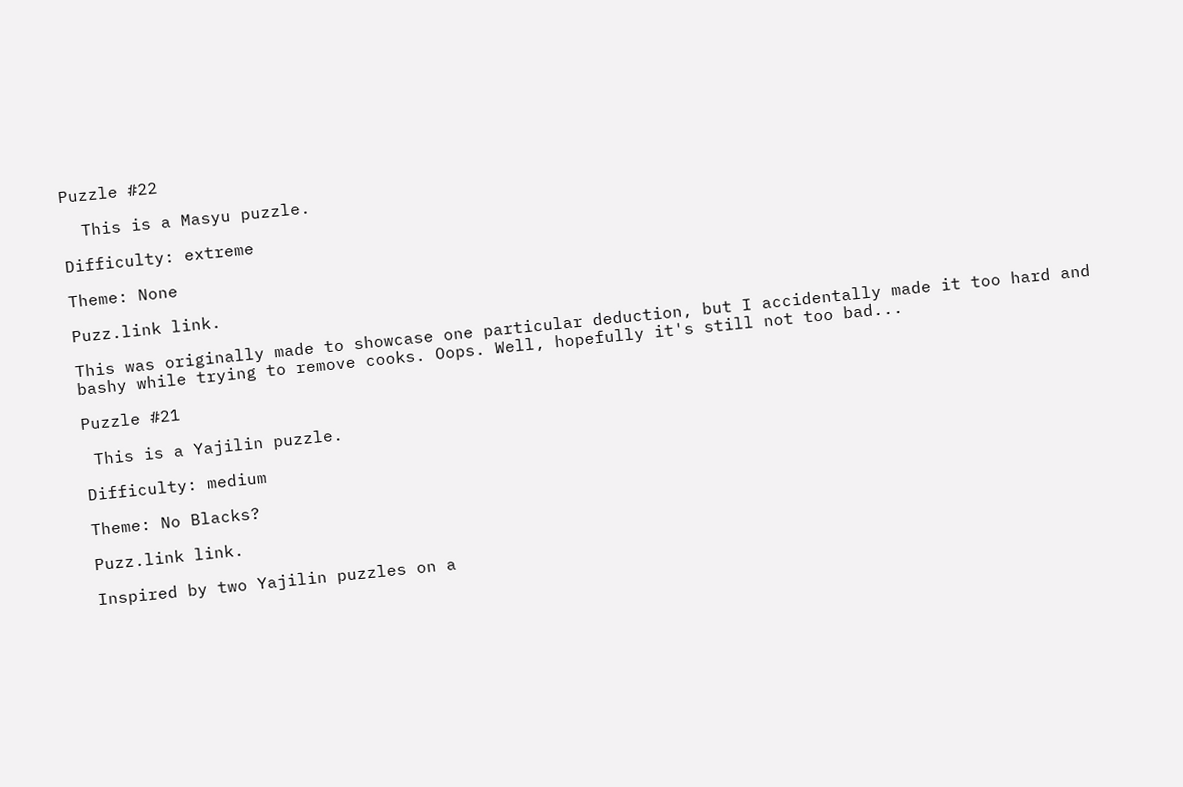Puzzle #22

  This is a Masyu puzzle.

Difficulty: extreme

Theme: None

Puzz.link link.

This was originally made to showcase one particular deduction, but I accidentally made it too hard and bashy while trying to remove cooks. Oops. Well, hopefully it's still not too bad...

Puzzle #21

 This is a Yajilin puzzle.

Difficulty: medium

Theme: No Blacks?

Puzz.link link.

Inspired by two Yajilin puzzles on a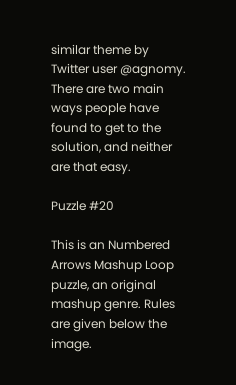similar theme by Twitter user @agnomy. There are two main ways people have found to get to the solution, and neither are that easy.

Puzzle #20

This is an Numbered Arrows Mashup Loop puzzle, an original mashup genre. Rules are given below the image.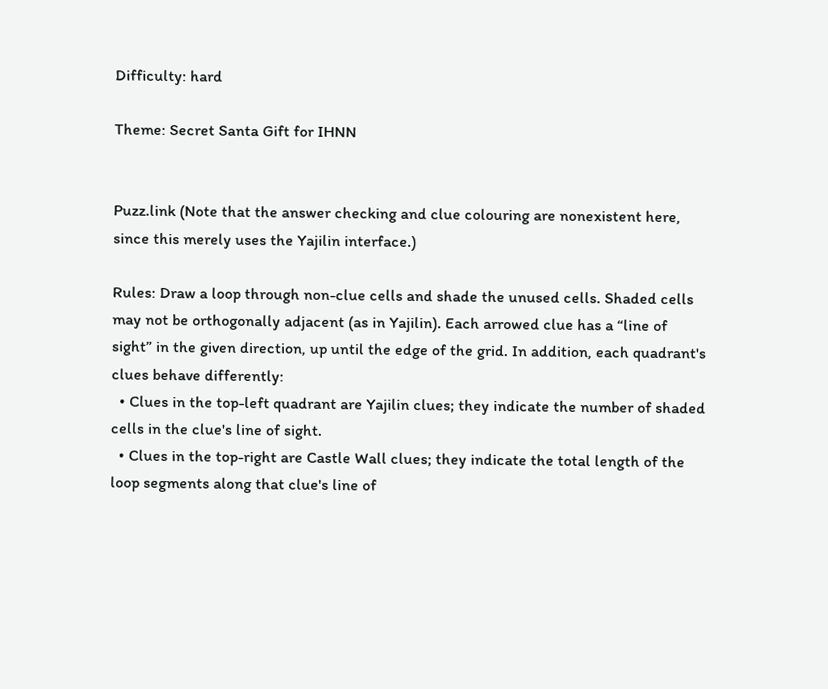Difficulty: hard

Theme: Secret Santa Gift for IHNN


Puzz.link (Note that the answer checking and clue colouring are nonexistent here, since this merely uses the Yajilin interface.)

Rules: Draw a loop through non-clue cells and shade the unused cells. Shaded cells may not be orthogonally adjacent (as in Yajilin). Each arrowed clue has a “line of sight” in the given direction, up until the edge of the grid. In addition, each quadrant's clues behave differently:
  • Clues in the top-left quadrant are Yajilin clues; they indicate the number of shaded cells in the clue's line of sight.
  • Clues in the top-right are Castle Wall clues; they indicate the total length of the loop segments along that clue's line of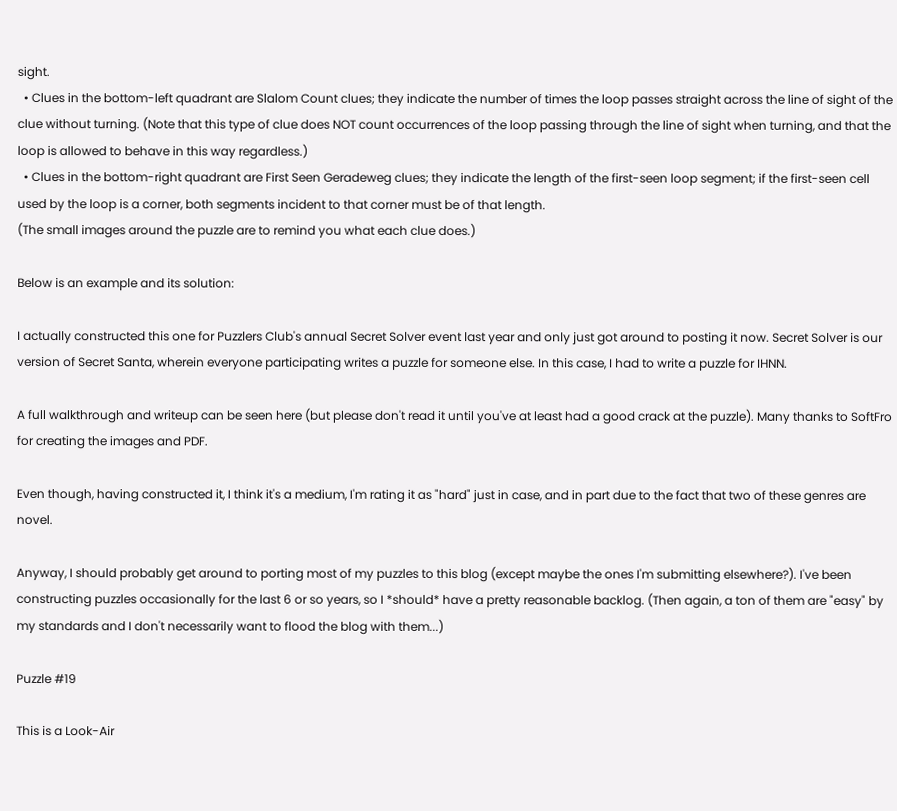sight.
  • Clues in the bottom-left quadrant are Slalom Count clues; they indicate the number of times the loop passes straight across the line of sight of the clue without turning. (Note that this type of clue does NOT count occurrences of the loop passing through the line of sight when turning, and that the loop is allowed to behave in this way regardless.)
  • Clues in the bottom-right quadrant are First Seen Geradeweg clues; they indicate the length of the first-seen loop segment; if the first-seen cell used by the loop is a corner, both segments incident to that corner must be of that length.
(The small images around the puzzle are to remind you what each clue does.)

Below is an example and its solution:

I actually constructed this one for Puzzlers Club's annual Secret Solver event last year and only just got around to posting it now. Secret Solver is our version of Secret Santa, wherein everyone participating writes a puzzle for someone else. In this case, I had to write a puzzle for IHNN.

A full walkthrough and writeup can be seen here (but please don't read it until you've at least had a good crack at the puzzle). Many thanks to SoftFro for creating the images and PDF.

Even though, having constructed it, I think it's a medium, I'm rating it as "hard" just in case, and in part due to the fact that two of these genres are novel.

Anyway, I should probably get around to porting most of my puzzles to this blog (except maybe the ones I'm submitting elsewhere?). I've been constructing puzzles occasionally for the last 6 or so years, so I *should* have a pretty reasonable backlog. (Then again, a ton of them are "easy" by my standards and I don't necessarily want to flood the blog with them...)

Puzzle #19

This is a Look-Air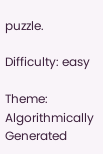puzzle.

Difficulty: easy

Theme: Algorithmically Generated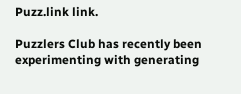Puzz.link link.

Puzzlers Club has recently been experimenting with generating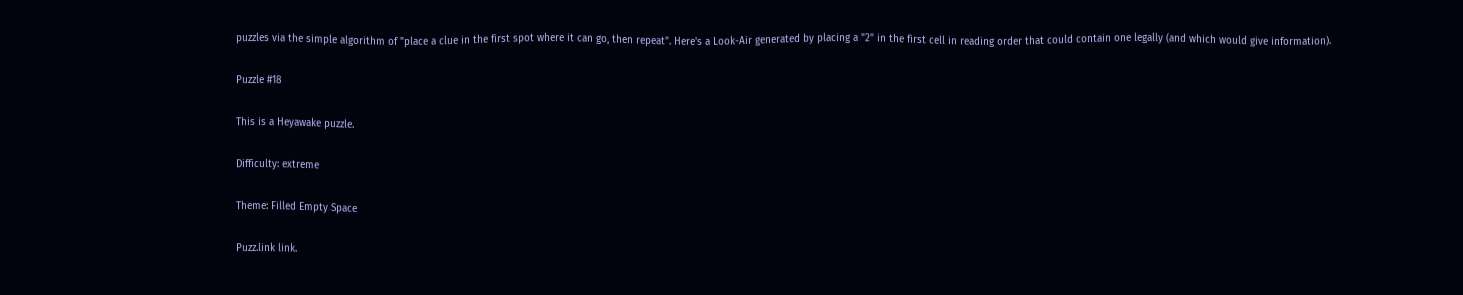puzzles via the simple algorithm of "place a clue in the first spot where it can go, then repeat". Here's a Look-Air generated by placing a "2" in the first cell in reading order that could contain one legally (and which would give information).

Puzzle #18

This is a Heyawake puzzle.

Difficulty: extreme

Theme: Filled Empty Space

Puzz.link link.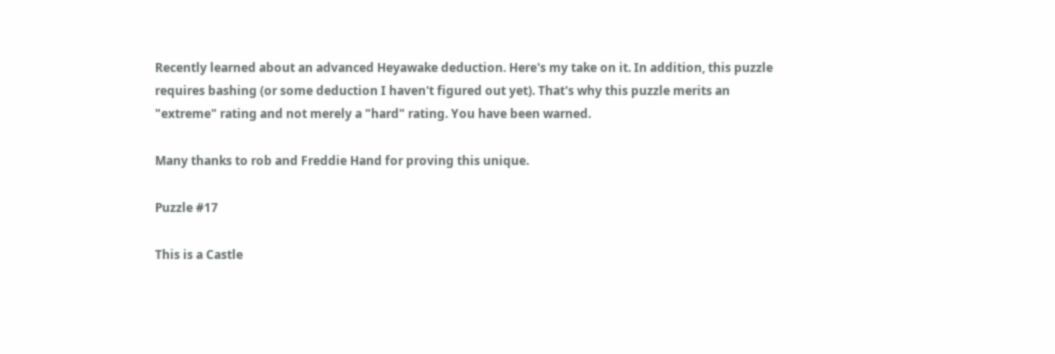Recently learned about an advanced Heyawake deduction. Here's my take on it. In addition, this puzzle requires bashing (or some deduction I haven't figured out yet). That's why this puzzle merits an "extreme" rating and not merely a "hard" rating. You have been warned.

Many thanks to rob and Freddie Hand for proving this unique.

Puzzle #17

This is a Castle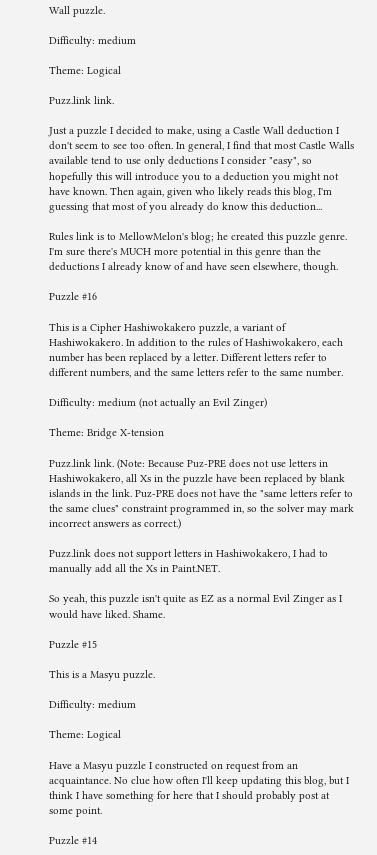Wall puzzle.

Difficulty: medium

Theme: Logical

Puzz.link link.

Just a puzzle I decided to make, using a Castle Wall deduction I don't seem to see too often. In general, I find that most Castle Walls available tend to use only deductions I consider "easy", so hopefully this will introduce you to a deduction you might not have known. Then again, given who likely reads this blog, I'm guessing that most of you already do know this deduction...

Rules link is to MellowMelon's blog; he created this puzzle genre. I'm sure there's MUCH more potential in this genre than the deductions I already know of and have seen elsewhere, though.

Puzzle #16

This is a Cipher Hashiwokakero puzzle, a variant of Hashiwokakero. In addition to the rules of Hashiwokakero, each number has been replaced by a letter. Different letters refer to different numbers, and the same letters refer to the same number.

Difficulty: medium (not actually an Evil Zinger)

Theme: Bridge X-tension

Puzz.link link. (Note: Because Puz-PRE does not use letters in Hashiwokakero, all Xs in the puzzle have been replaced by blank islands in the link. Puz-PRE does not have the "same letters refer to the same clues" constraint programmed in, so the solver may mark incorrect answers as correct.)

Puzz.link does not support letters in Hashiwokakero, I had to manually add all the Xs in Paint.NET.

So yeah, this puzzle isn't quite as EZ as a normal Evil Zinger as I would have liked. Shame.

Puzzle #15

This is a Masyu puzzle.

Difficulty: medium

Theme: Logical

Have a Masyu puzzle I constructed on request from an acquaintance. No clue how often I'll keep updating this blog, but I think I have something for here that I should probably post at some point.

Puzzle #14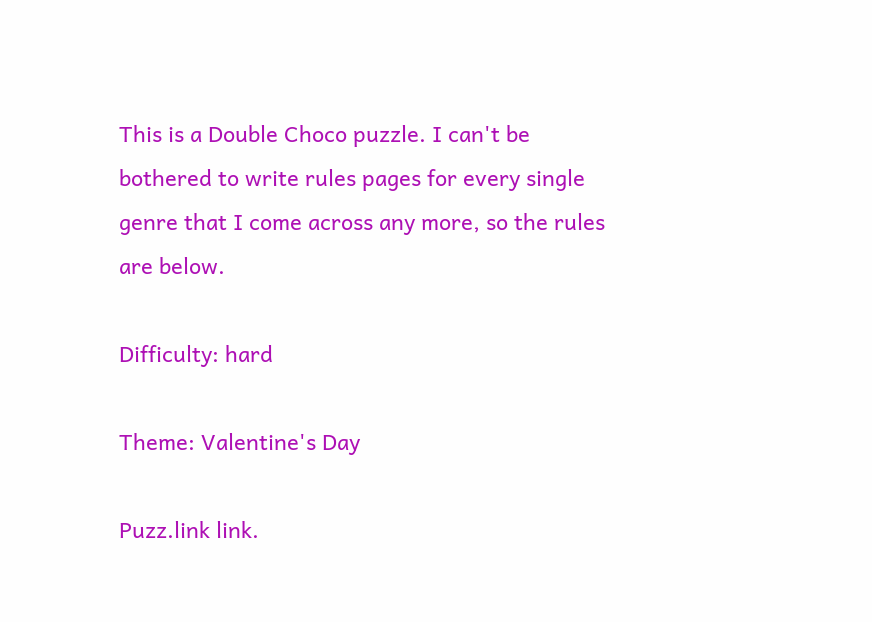This is a Double Choco puzzle. I can't be bothered to write rules pages for every single genre that I come across any more, so the rules are below.

Difficulty: hard

Theme: Valentine's Day

Puzz.link link.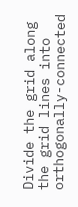Divide the grid along the grid lines into orthogonally-connected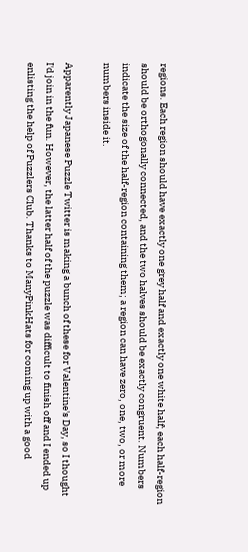regions. Each region should have exactly one grey half and exactly one white half; each half-region should be orthogonally connected, and the two halves should be exactly congruent. Numbers indicate the size of the half-region containing them; a region can have zero, one, two, or more numbers inside it.

Apparently Japanese Puzzle Twitter is making a bunch of these for Valentine's Day, so I thought I'd join in the fun. However, the latter half of the puzzle was difficult to finish off and I ended up enlisting the help of Puzzlers Club. Thanks to ManyPinkHats for coming up with a good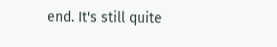end. It's still quite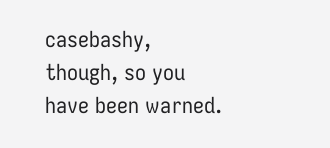casebashy, though, so you have been warned.